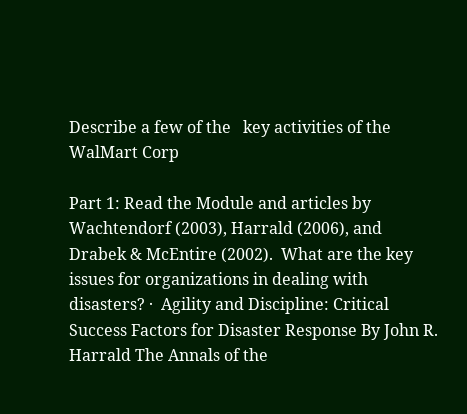Describe a few of the   key activities of the WalMart Corp

Part 1: Read the Module and articles by Wachtendorf (2003), Harrald (2006), and Drabek & McEntire (2002).  What are the key issues for organizations in dealing with disasters? ·  Agility and Discipline: Critical Success Factors for Disaster Response By John R. Harrald The Annals of the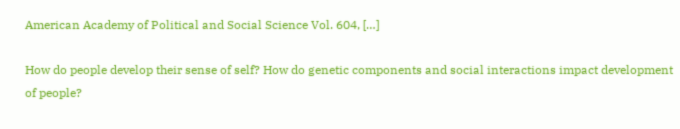American Academy of Political and Social Science Vol. 604, […]

How do people develop their sense of self? How do genetic components and social interactions impact development of people?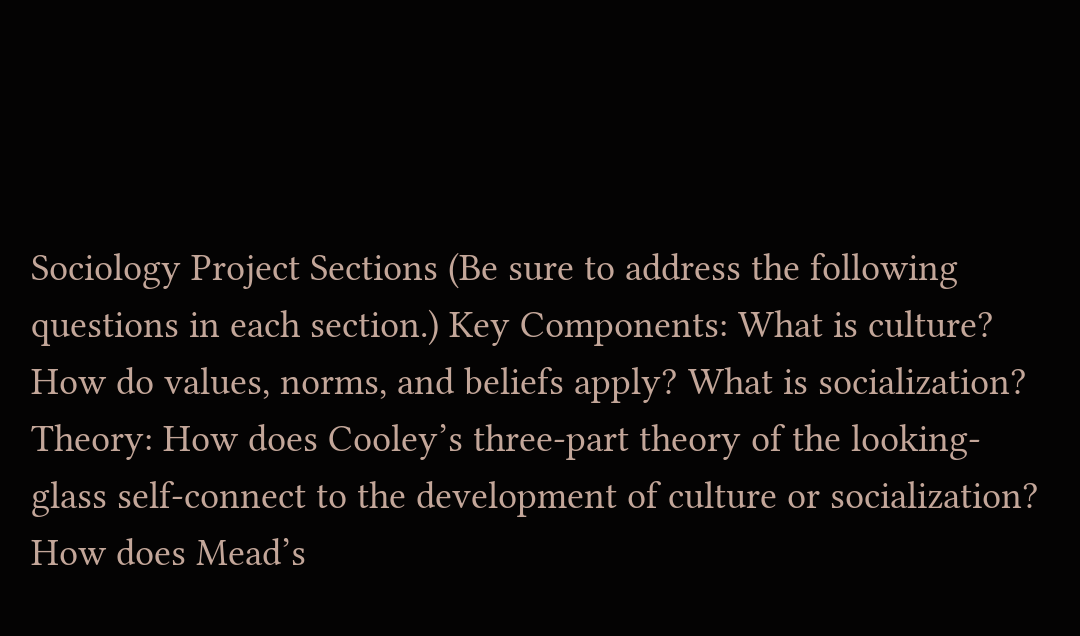Sociology Project Sections (Be sure to address the following questions in each section.) Key Components: What is culture? How do values, norms, and beliefs apply? What is socialization? Theory: How does Cooley’s three-part theory of the looking-glass self-connect to the development of culture or socialization? How does Mead’s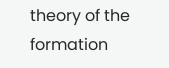theory of the formation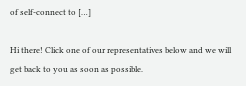of self-connect to […]

Hi there! Click one of our representatives below and we will get back to you as soon as possible.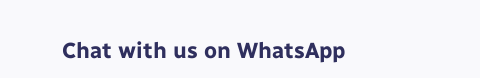Chat with us on WhatsApp